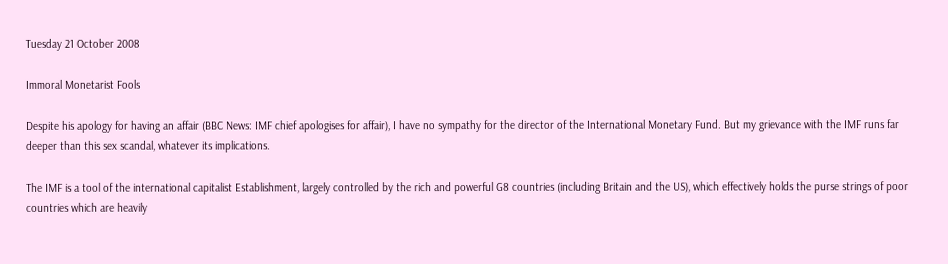Tuesday 21 October 2008

Immoral Monetarist Fools

Despite his apology for having an affair (BBC News: IMF chief apologises for affair), I have no sympathy for the director of the International Monetary Fund. But my grievance with the IMF runs far deeper than this sex scandal, whatever its implications.

The IMF is a tool of the international capitalist Establishment, largely controlled by the rich and powerful G8 countries (including Britain and the US), which effectively holds the purse strings of poor countries which are heavily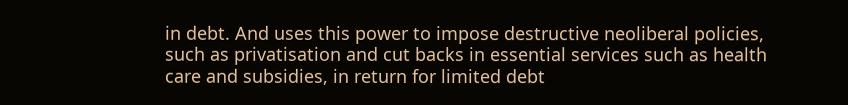in debt. And uses this power to impose destructive neoliberal policies, such as privatisation and cut backs in essential services such as health care and subsidies, in return for limited debt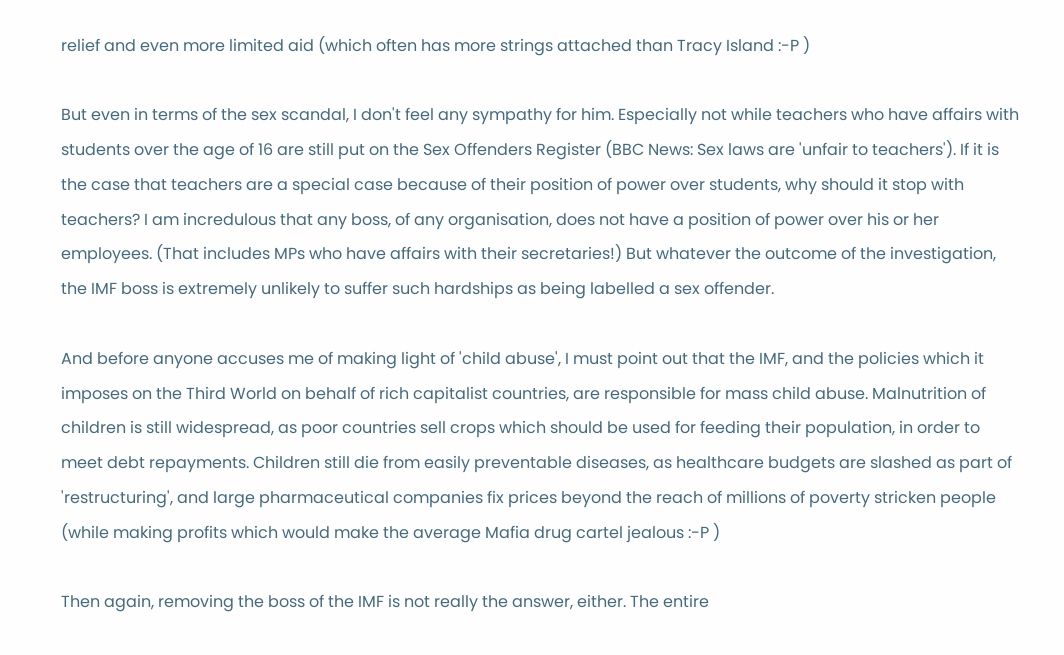relief and even more limited aid (which often has more strings attached than Tracy Island :-P )

But even in terms of the sex scandal, I don't feel any sympathy for him. Especially not while teachers who have affairs with students over the age of 16 are still put on the Sex Offenders Register (BBC News: Sex laws are 'unfair to teachers'). If it is the case that teachers are a special case because of their position of power over students, why should it stop with teachers? I am incredulous that any boss, of any organisation, does not have a position of power over his or her employees. (That includes MPs who have affairs with their secretaries!) But whatever the outcome of the investigation, the IMF boss is extremely unlikely to suffer such hardships as being labelled a sex offender.

And before anyone accuses me of making light of 'child abuse', I must point out that the IMF, and the policies which it imposes on the Third World on behalf of rich capitalist countries, are responsible for mass child abuse. Malnutrition of children is still widespread, as poor countries sell crops which should be used for feeding their population, in order to meet debt repayments. Children still die from easily preventable diseases, as healthcare budgets are slashed as part of 'restructuring', and large pharmaceutical companies fix prices beyond the reach of millions of poverty stricken people (while making profits which would make the average Mafia drug cartel jealous :-P )

Then again, removing the boss of the IMF is not really the answer, either. The entire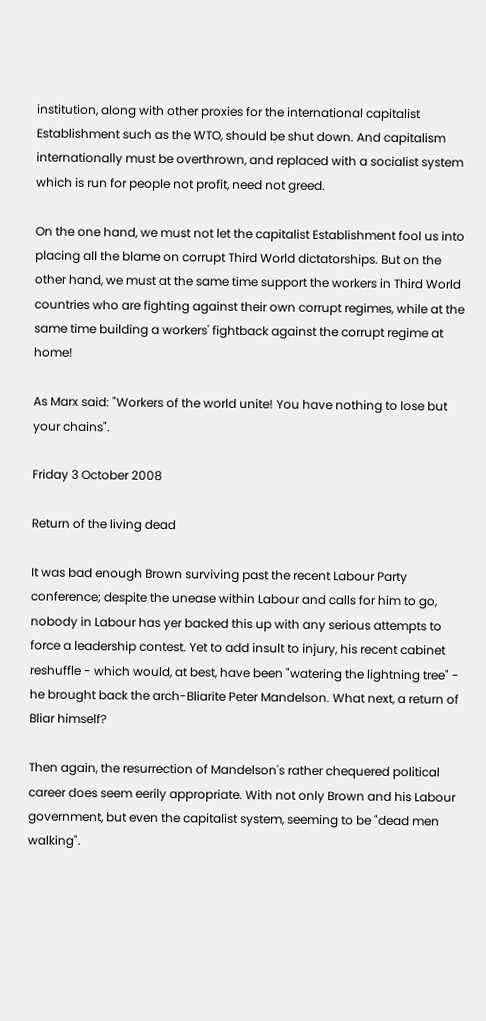institution, along with other proxies for the international capitalist Establishment such as the WTO, should be shut down. And capitalism internationally must be overthrown, and replaced with a socialist system which is run for people not profit, need not greed.

On the one hand, we must not let the capitalist Establishment fool us into placing all the blame on corrupt Third World dictatorships. But on the other hand, we must at the same time support the workers in Third World countries who are fighting against their own corrupt regimes, while at the same time building a workers' fightback against the corrupt regime at home!

As Marx said: "Workers of the world unite! You have nothing to lose but your chains".

Friday 3 October 2008

Return of the living dead

It was bad enough Brown surviving past the recent Labour Party conference; despite the unease within Labour and calls for him to go, nobody in Labour has yer backed this up with any serious attempts to force a leadership contest. Yet to add insult to injury, his recent cabinet reshuffle - which would, at best, have been "watering the lightning tree" - he brought back the arch-Bliarite Peter Mandelson. What next, a return of Bliar himself?

Then again, the resurrection of Mandelson's rather chequered political career does seem eerily appropriate. With not only Brown and his Labour government, but even the capitalist system, seeming to be "dead men walking".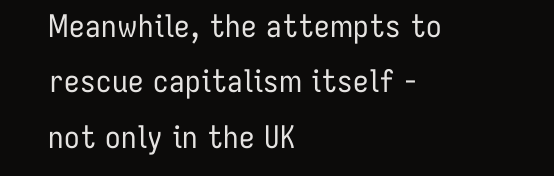Meanwhile, the attempts to rescue capitalism itself - not only in the UK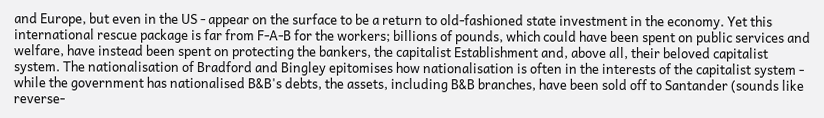and Europe, but even in the US - appear on the surface to be a return to old-fashioned state investment in the economy. Yet this international rescue package is far from F-A-B for the workers; billions of pounds, which could have been spent on public services and welfare, have instead been spent on protecting the bankers, the capitalist Establishment and, above all, their beloved capitalist system. The nationalisation of Bradford and Bingley epitomises how nationalisation is often in the interests of the capitalist system - while the government has nationalised B&B's debts, the assets, including B&B branches, have been sold off to Santander (sounds like reverse-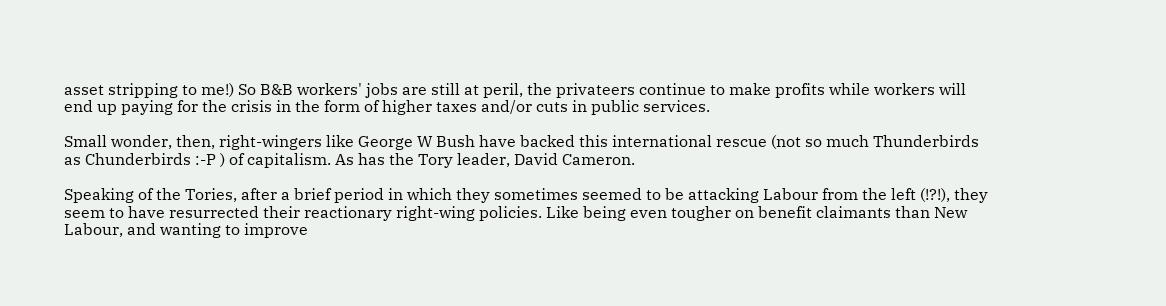asset stripping to me!) So B&B workers' jobs are still at peril, the privateers continue to make profits while workers will end up paying for the crisis in the form of higher taxes and/or cuts in public services.

Small wonder, then, right-wingers like George W Bush have backed this international rescue (not so much Thunderbirds as Chunderbirds :-P ) of capitalism. As has the Tory leader, David Cameron.

Speaking of the Tories, after a brief period in which they sometimes seemed to be attacking Labour from the left (!?!), they seem to have resurrected their reactionary right-wing policies. Like being even tougher on benefit claimants than New Labour, and wanting to improve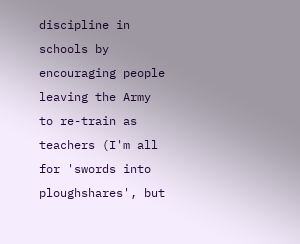discipline in schools by encouraging people leaving the Army to re-train as teachers (I'm all for 'swords into ploughshares', but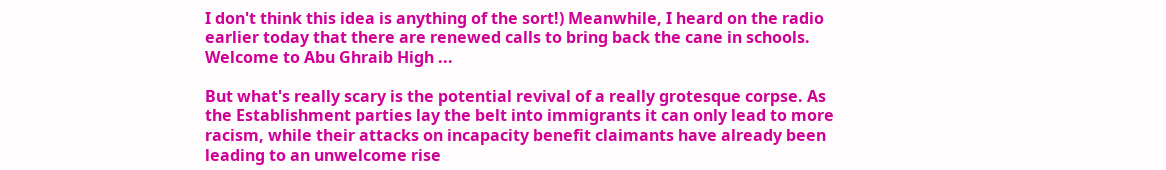I don't think this idea is anything of the sort!) Meanwhile, I heard on the radio earlier today that there are renewed calls to bring back the cane in schools. Welcome to Abu Ghraib High ...

But what's really scary is the potential revival of a really grotesque corpse. As the Establishment parties lay the belt into immigrants it can only lead to more racism, while their attacks on incapacity benefit claimants have already been leading to an unwelcome rise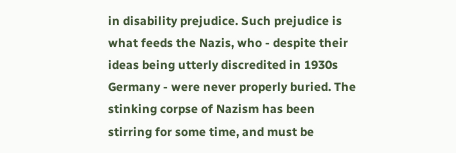in disability prejudice. Such prejudice is what feeds the Nazis, who - despite their ideas being utterly discredited in 1930s Germany - were never properly buried. The stinking corpse of Nazism has been stirring for some time, and must be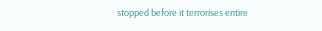stopped before it terrorises entire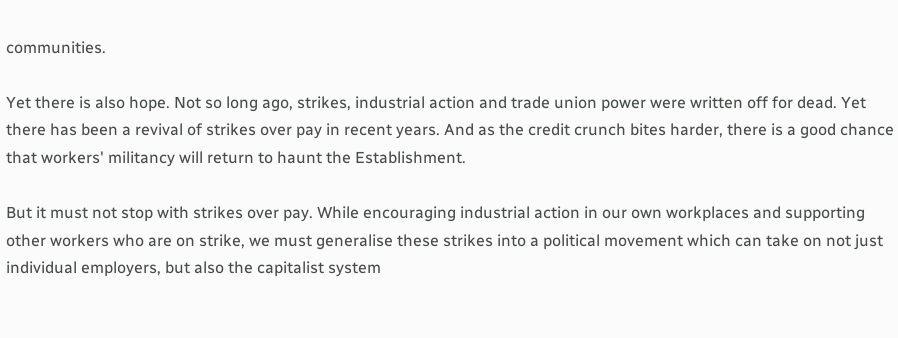communities.

Yet there is also hope. Not so long ago, strikes, industrial action and trade union power were written off for dead. Yet there has been a revival of strikes over pay in recent years. And as the credit crunch bites harder, there is a good chance that workers' militancy will return to haunt the Establishment.

But it must not stop with strikes over pay. While encouraging industrial action in our own workplaces and supporting other workers who are on strike, we must generalise these strikes into a political movement which can take on not just individual employers, but also the capitalist system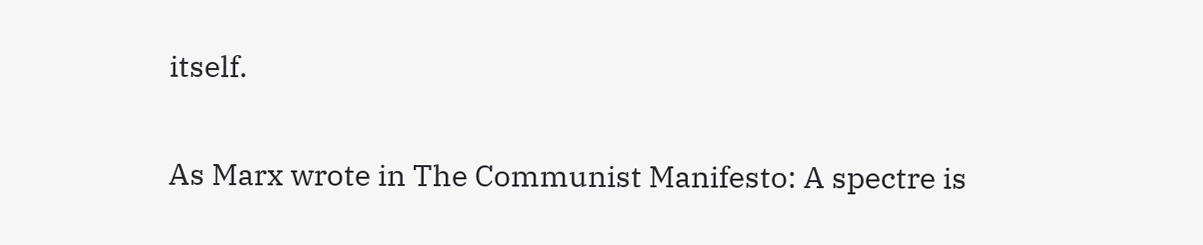itself.

As Marx wrote in The Communist Manifesto: A spectre is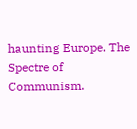haunting Europe. The Spectre of Communism.